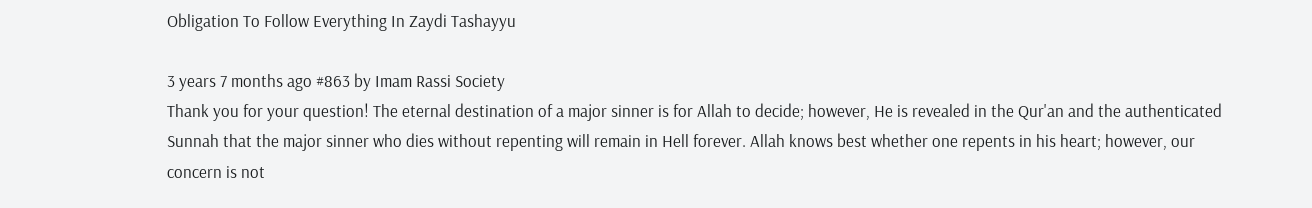Obligation To Follow Everything In Zaydi Tashayyu

3 years 7 months ago #863 by Imam Rassi Society
Thank you for your question! The eternal destination of a major sinner is for Allah to decide; however, He is revealed in the Qur'an and the authenticated Sunnah that the major sinner who dies without repenting will remain in Hell forever. Allah knows best whether one repents in his heart; however, our concern is not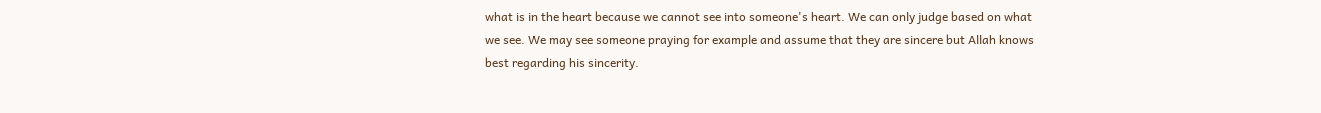what is in the heart because we cannot see into someone's heart. We can only judge based on what we see. We may see someone praying for example and assume that they are sincere but Allah knows best regarding his sincerity.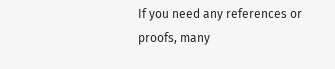If you need any references or proofs, many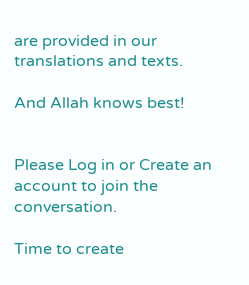are provided in our translations and texts.

And Allah knows best!


Please Log in or Create an account to join the conversation.

Time to create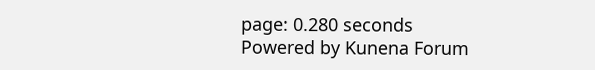page: 0.280 seconds
Powered by Kunena Forum